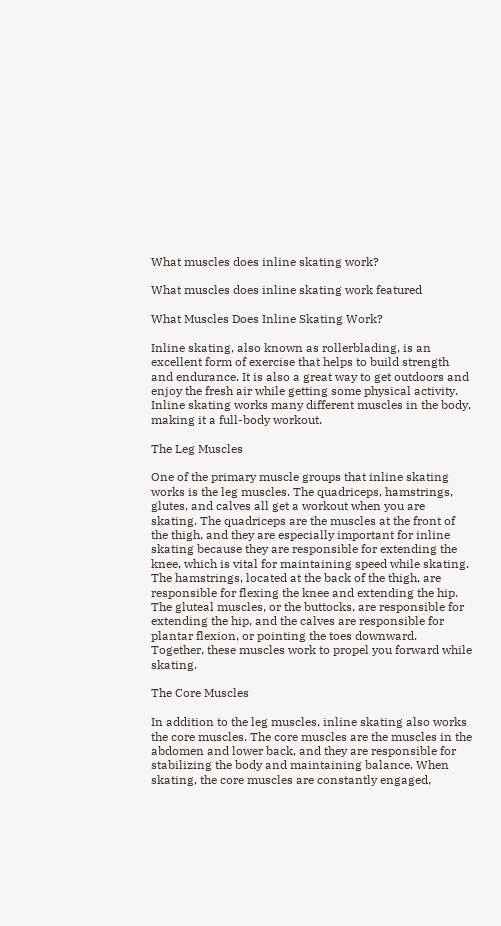What muscles does inline skating work?

What muscles does inline skating work featured

What Muscles Does Inline Skating Work?

Inline skating, also known as rollerblading, is an excellent form of exercise that helps to build strength and endurance. It is also a great way to get outdoors and enjoy the fresh air while getting some physical activity. Inline skating works many different muscles in the body, making it a full-body workout.

The Leg Muscles

One of the primary muscle groups that inline skating works is the leg muscles. The quadriceps, hamstrings, glutes, and calves all get a workout when you are skating. The quadriceps are the muscles at the front of the thigh, and they are especially important for inline skating because they are responsible for extending the knee, which is vital for maintaining speed while skating. The hamstrings, located at the back of the thigh, are responsible for flexing the knee and extending the hip. The gluteal muscles, or the buttocks, are responsible for extending the hip, and the calves are responsible for plantar flexion, or pointing the toes downward. Together, these muscles work to propel you forward while skating.

The Core Muscles

In addition to the leg muscles, inline skating also works the core muscles. The core muscles are the muscles in the abdomen and lower back, and they are responsible for stabilizing the body and maintaining balance. When skating, the core muscles are constantly engaged,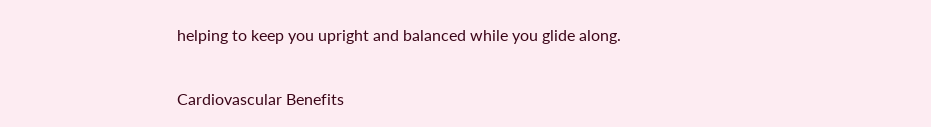helping to keep you upright and balanced while you glide along.

Cardiovascular Benefits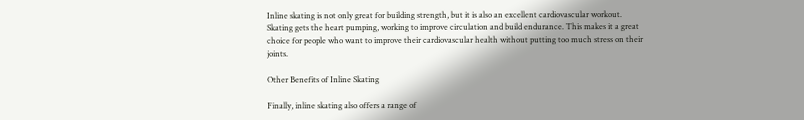Inline skating is not only great for building strength, but it is also an excellent cardiovascular workout. Skating gets the heart pumping, working to improve circulation and build endurance. This makes it a great choice for people who want to improve their cardiovascular health without putting too much stress on their joints.

Other Benefits of Inline Skating

Finally, inline skating also offers a range of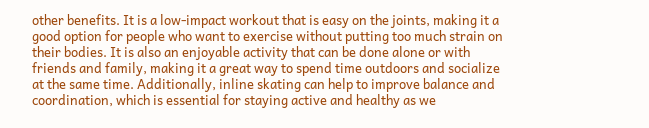other benefits. It is a low-impact workout that is easy on the joints, making it a good option for people who want to exercise without putting too much strain on their bodies. It is also an enjoyable activity that can be done alone or with friends and family, making it a great way to spend time outdoors and socialize at the same time. Additionally, inline skating can help to improve balance and coordination, which is essential for staying active and healthy as we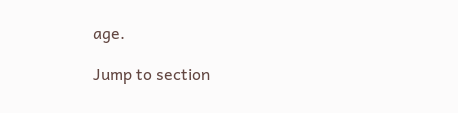age.

Jump to section